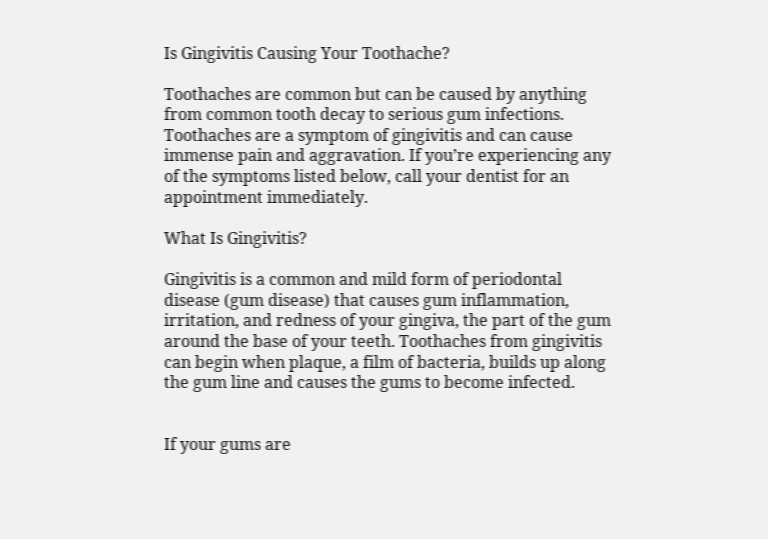Is Gingivitis Causing Your Toothache?

Toothaches are common but can be caused by anything from common tooth decay to serious gum infections. Toothaches are a symptom of gingivitis and can cause immense pain and aggravation. If you’re experiencing any of the symptoms listed below, call your dentist for an appointment immediately.

What Is Gingivitis?

Gingivitis is a common and mild form of periodontal disease (gum disease) that causes gum inflammation, irritation, and redness of your gingiva, the part of the gum around the base of your teeth. Toothaches from gingivitis can begin when plaque, a film of bacteria, builds up along the gum line and causes the gums to become infected.


If your gums are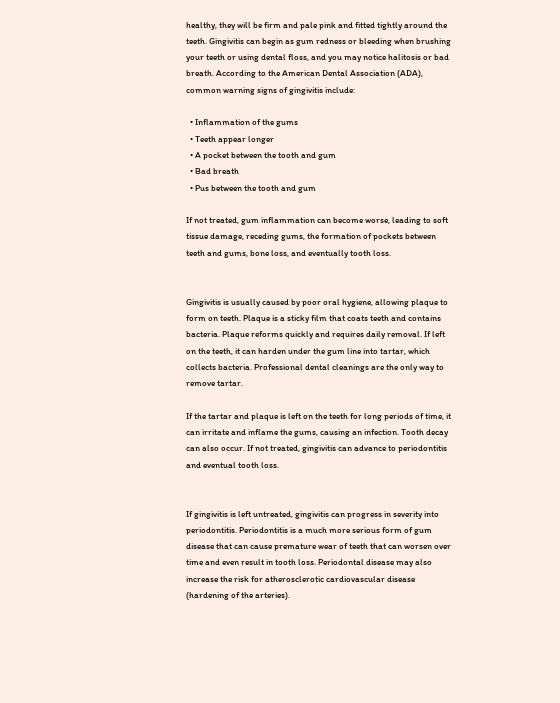healthy, they will be firm and pale pink and fitted tightly around the teeth. Gingivitis can begin as gum redness or bleeding when brushing your teeth or using dental floss, and you may notice halitosis or bad breath. According to the American Dental Association (ADA), common warning signs of gingivitis include:

  • Inflammation of the gums
  • Teeth appear longer
  • A pocket between the tooth and gum
  • Bad breath
  • Pus between the tooth and gum

If not treated, gum inflammation can become worse, leading to soft tissue damage, receding gums, the formation of pockets between teeth and gums, bone loss, and eventually tooth loss.


Gingivitis is usually caused by poor oral hygiene, allowing plaque to form on teeth. Plaque is a sticky film that coats teeth and contains bacteria. Plaque reforms quickly and requires daily removal. If left on the teeth, it can harden under the gum line into tartar, which collects bacteria. Professional dental cleanings are the only way to remove tartar.

If the tartar and plaque is left on the teeth for long periods of time, it can irritate and inflame the gums, causing an infection. Tooth decay can also occur. If not treated, gingivitis can advance to periodontitis and eventual tooth loss.


If gingivitis is left untreated, gingivitis can progress in severity into periodontitis. Periodontitis is a much more serious form of gum disease that can cause premature wear of teeth that can worsen over time and even result in tooth loss. Periodontal disease may also increase the risk for atherosclerotic cardiovascular disease (hardening of the arteries).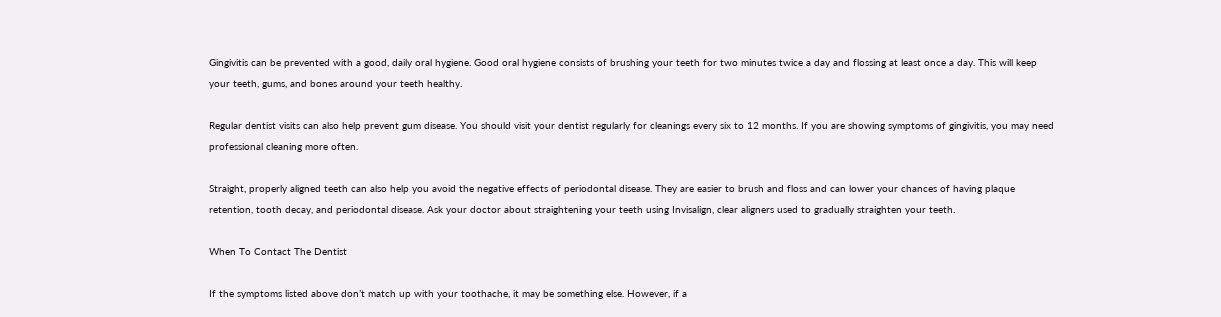Gingivitis can be prevented with a good, daily oral hygiene. Good oral hygiene consists of brushing your teeth for two minutes twice a day and flossing at least once a day. This will keep your teeth, gums, and bones around your teeth healthy.

Regular dentist visits can also help prevent gum disease. You should visit your dentist regularly for cleanings every six to 12 months. If you are showing symptoms of gingivitis, you may need professional cleaning more often.

Straight, properly aligned teeth can also help you avoid the negative effects of periodontal disease. They are easier to brush and floss and can lower your chances of having plaque retention, tooth decay, and periodontal disease. Ask your doctor about straightening your teeth using Invisalign, clear aligners used to gradually straighten your teeth.

When To Contact The Dentist

If the symptoms listed above don’t match up with your toothache, it may be something else. However, if a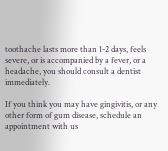toothache lasts more than 1-2 days, feels severe, or is accompanied by a fever, or a headache, you should consult a dentist immediately.

If you think you may have gingivitis, or any other form of gum disease, schedule an appointment with us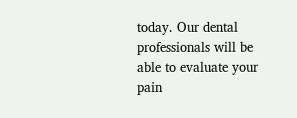today. Our dental professionals will be able to evaluate your pain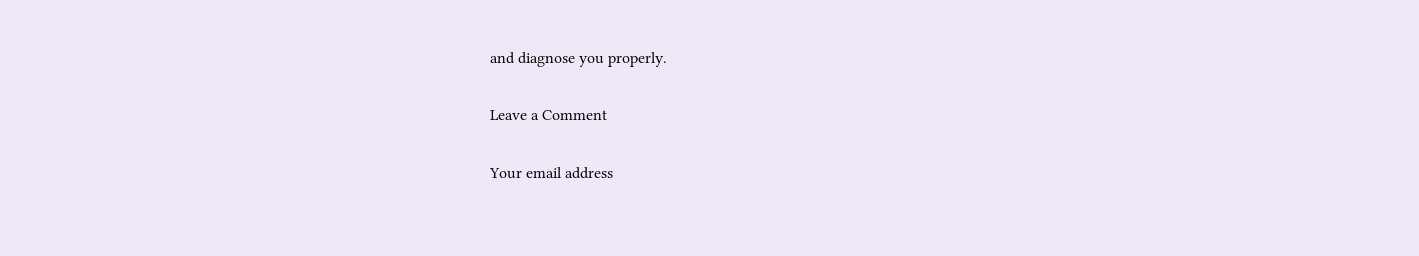and diagnose you properly.

Leave a Comment

Your email address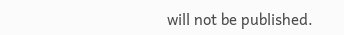will not be published.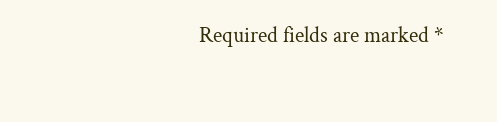Required fields are marked *